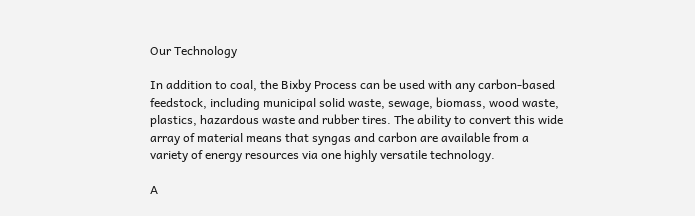Our Technology

In addition to coal, the Bixby Process can be used with any carbon-based feedstock, including municipal solid waste, sewage, biomass, wood waste, plastics, hazardous waste and rubber tires. The ability to convert this wide array of material means that syngas and carbon are available from a variety of energy resources via one highly versatile technology.

A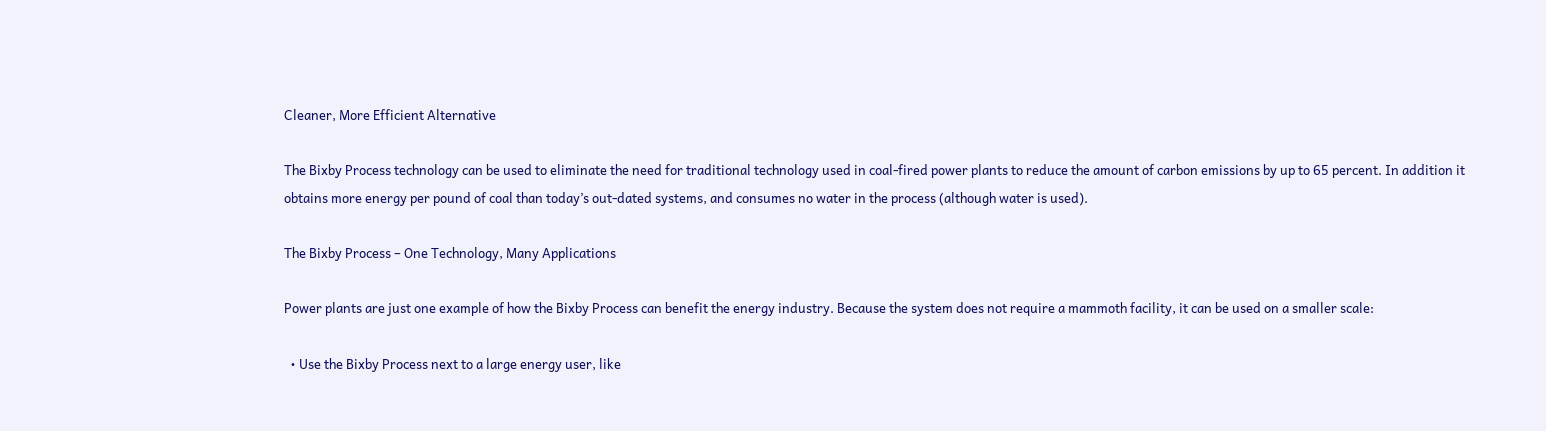Cleaner, More Efficient Alternative

The Bixby Process technology can be used to eliminate the need for traditional technology used in coal-fired power plants to reduce the amount of carbon emissions by up to 65 percent. In addition it obtains more energy per pound of coal than today’s out-dated systems, and consumes no water in the process (although water is used).

The Bixby Process – One Technology, Many Applications

Power plants are just one example of how the Bixby Process can benefit the energy industry. Because the system does not require a mammoth facility, it can be used on a smaller scale:

  • Use the Bixby Process next to a large energy user, like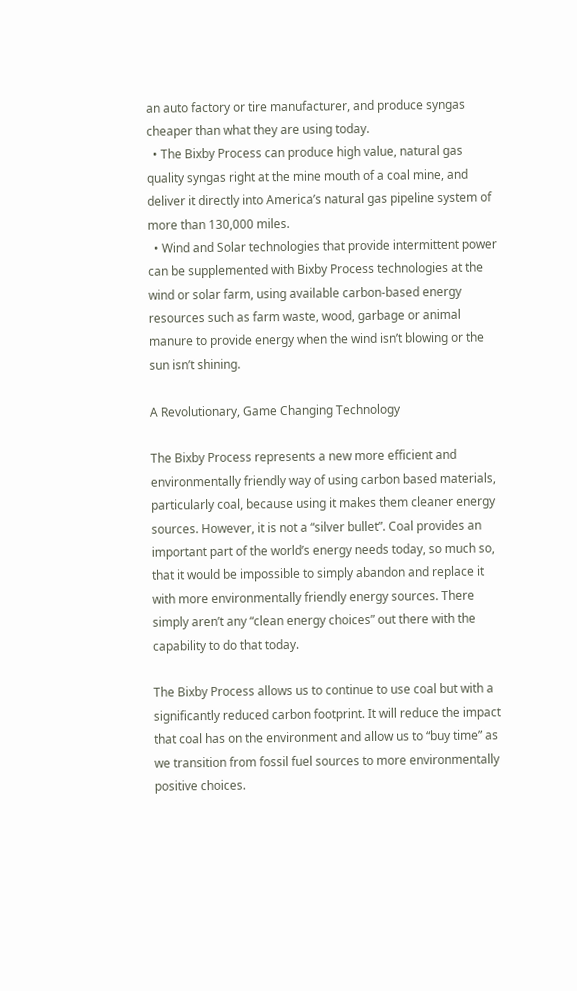an auto factory or tire manufacturer, and produce syngas cheaper than what they are using today.
  • The Bixby Process can produce high value, natural gas quality syngas right at the mine mouth of a coal mine, and deliver it directly into America’s natural gas pipeline system of more than 130,000 miles.
  • Wind and Solar technologies that provide intermittent power can be supplemented with Bixby Process technologies at the wind or solar farm, using available carbon-based energy resources such as farm waste, wood, garbage or animal manure to provide energy when the wind isn’t blowing or the sun isn’t shining.

A Revolutionary, Game Changing Technology

The Bixby Process represents a new more efficient and environmentally friendly way of using carbon based materials, particularly coal, because using it makes them cleaner energy sources. However, it is not a “silver bullet”. Coal provides an important part of the world’s energy needs today, so much so, that it would be impossible to simply abandon and replace it with more environmentally friendly energy sources. There simply aren’t any “clean energy choices” out there with the capability to do that today.

The Bixby Process allows us to continue to use coal but with a significantly reduced carbon footprint. It will reduce the impact that coal has on the environment and allow us to “buy time” as we transition from fossil fuel sources to more environmentally positive choices.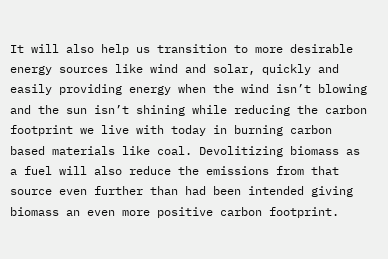It will also help us transition to more desirable energy sources like wind and solar, quickly and easily providing energy when the wind isn’t blowing and the sun isn’t shining while reducing the carbon footprint we live with today in burning carbon based materials like coal. Devolitizing biomass as a fuel will also reduce the emissions from that source even further than had been intended giving biomass an even more positive carbon footprint.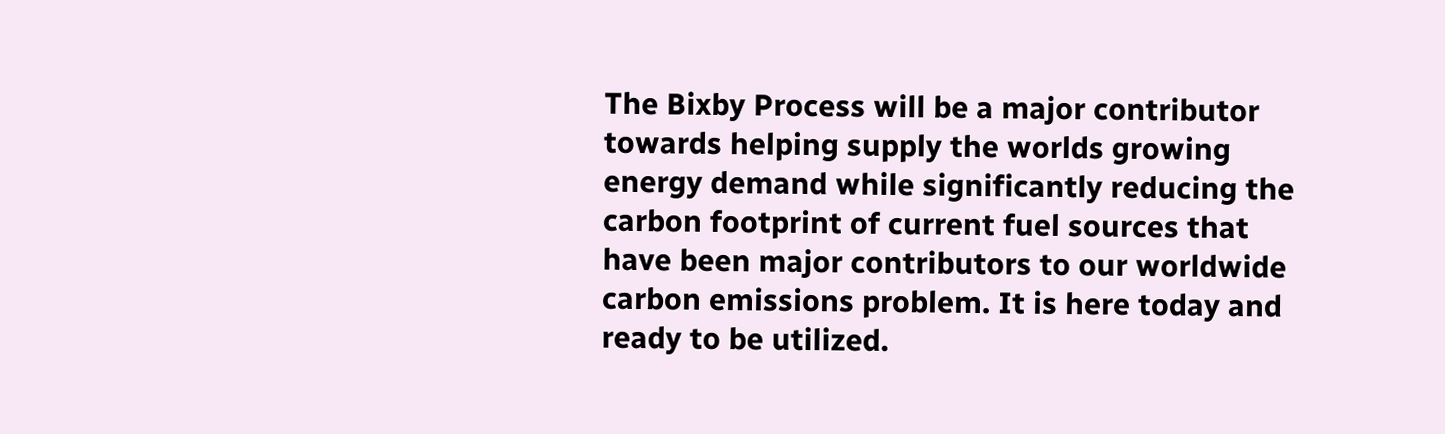The Bixby Process will be a major contributor towards helping supply the worlds growing energy demand while significantly reducing the carbon footprint of current fuel sources that have been major contributors to our worldwide carbon emissions problem. It is here today and ready to be utilized.